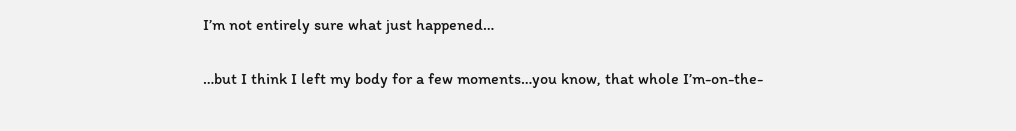I’m not entirely sure what just happened…

…but I think I left my body for a few moments…you know, that whole I’m-on-the-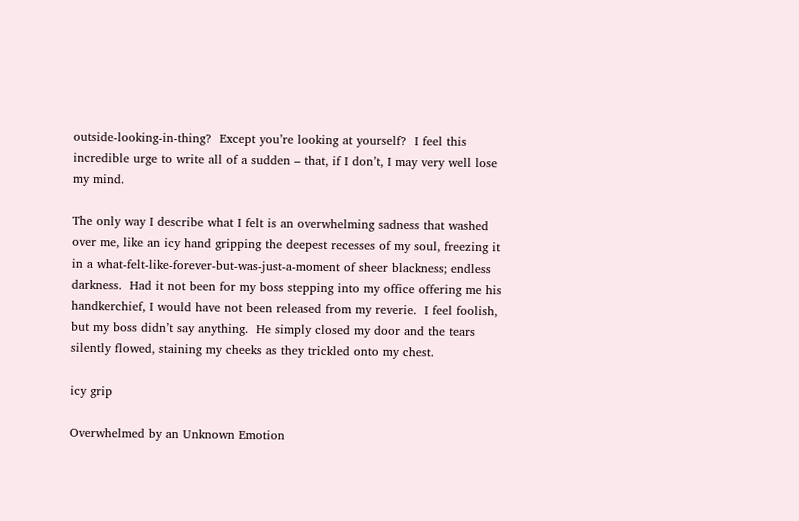outside-looking-in-thing?  Except you’re looking at yourself?  I feel this incredible urge to write all of a sudden – that, if I don’t, I may very well lose my mind.

The only way I describe what I felt is an overwhelming sadness that washed over me, like an icy hand gripping the deepest recesses of my soul, freezing it in a what-felt-like-forever-but-was-just-a-moment of sheer blackness; endless darkness.  Had it not been for my boss stepping into my office offering me his handkerchief, I would have not been released from my reverie.  I feel foolish, but my boss didn’t say anything.  He simply closed my door and the tears silently flowed, staining my cheeks as they trickled onto my chest.

icy grip

Overwhelmed by an Unknown Emotion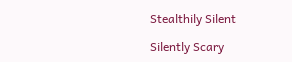Stealthily Silent

Silently Scary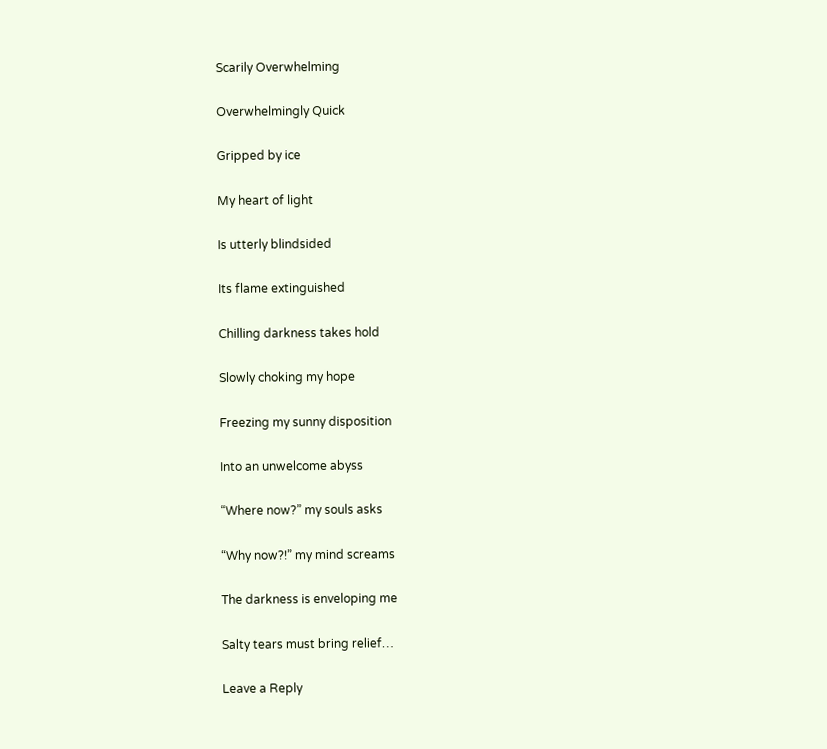Scarily Overwhelming

Overwhelmingly Quick

Gripped by ice

My heart of light

Is utterly blindsided

Its flame extinguished

Chilling darkness takes hold

Slowly choking my hope

Freezing my sunny disposition

Into an unwelcome abyss

“Where now?” my souls asks

“Why now?!” my mind screams

The darkness is enveloping me

Salty tears must bring relief…

Leave a Reply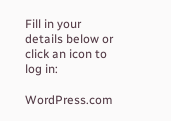Fill in your details below or click an icon to log in:

WordPress.com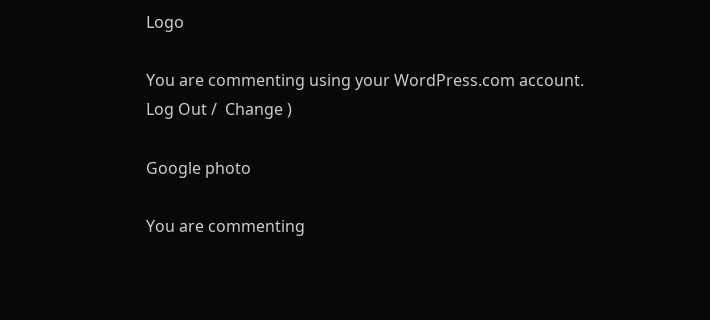Logo

You are commenting using your WordPress.com account. Log Out /  Change )

Google photo

You are commenting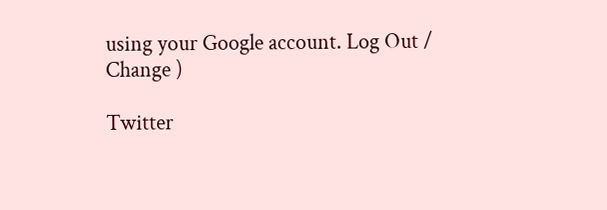using your Google account. Log Out /  Change )

Twitter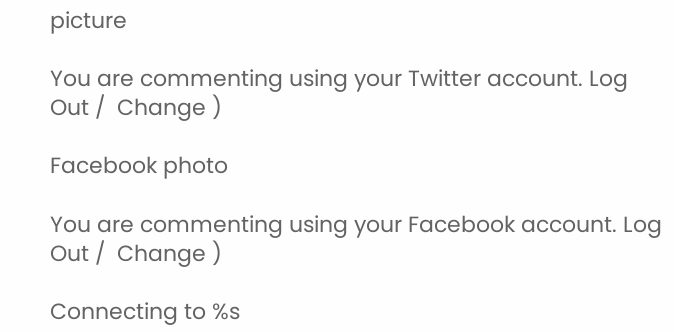picture

You are commenting using your Twitter account. Log Out /  Change )

Facebook photo

You are commenting using your Facebook account. Log Out /  Change )

Connecting to %s